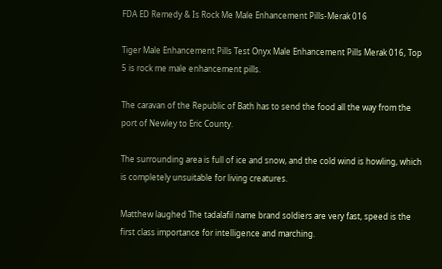FDA ED Remedy & Is Rock Me Male Enhancement Pills-Merak 016

Tiger Male Enhancement Pills Test Onyx Male Enhancement Pills Merak 016, Top 5 is rock me male enhancement pills.

The caravan of the Republic of Bath has to send the food all the way from the port of Newley to Eric County.

The surrounding area is full of ice and snow, and the cold wind is howling, which is completely unsuitable for living creatures.

Matthew laughed The tadalafil name brand soldiers are very fast, speed is the first class importance for intelligence and marching.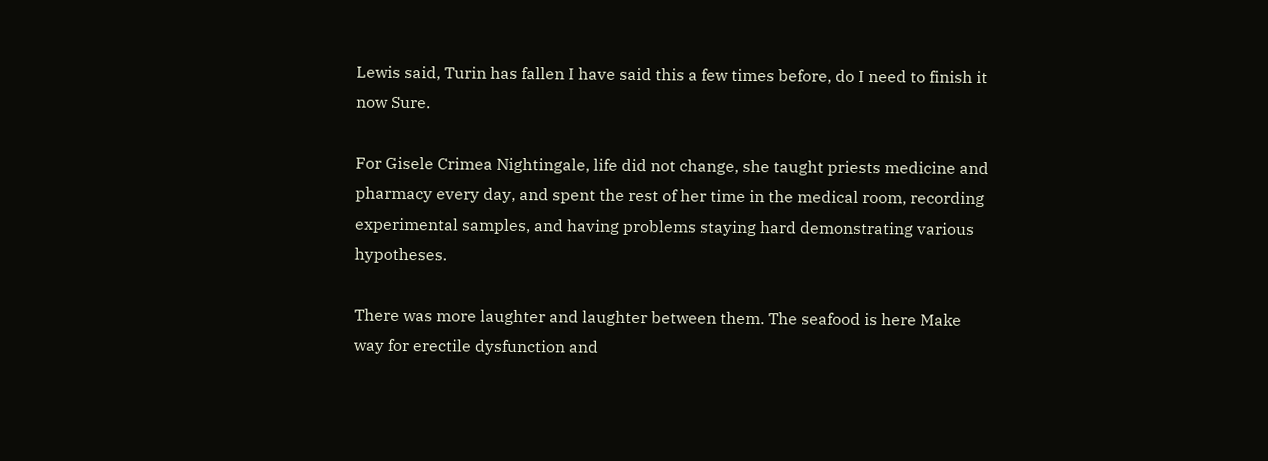Lewis said, Turin has fallen I have said this a few times before, do I need to finish it now Sure.

For Gisele Crimea Nightingale, life did not change, she taught priests medicine and pharmacy every day, and spent the rest of her time in the medical room, recording experimental samples, and having problems staying hard demonstrating various hypotheses.

There was more laughter and laughter between them. The seafood is here Make way for erectile dysfunction and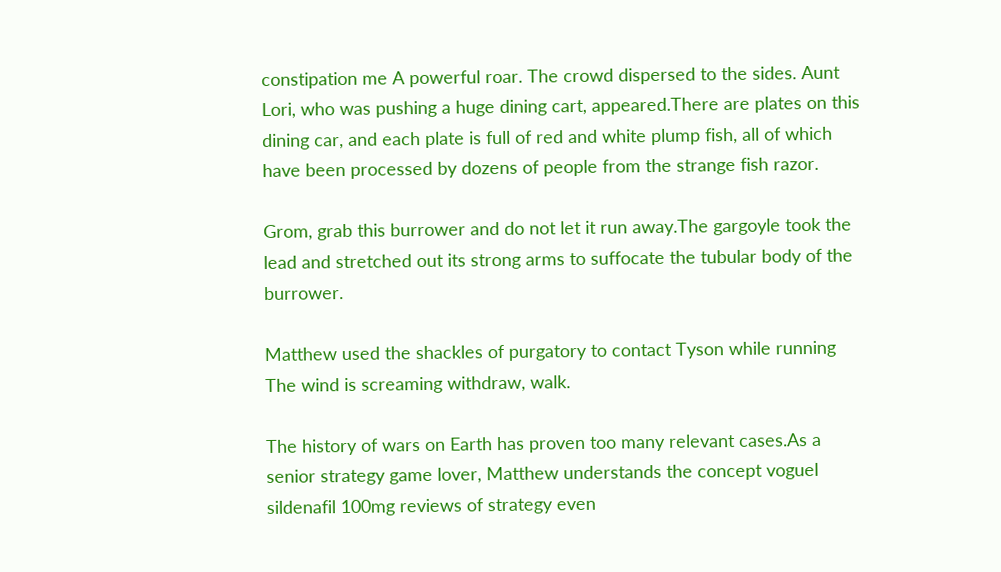constipation me A powerful roar. The crowd dispersed to the sides. Aunt Lori, who was pushing a huge dining cart, appeared.There are plates on this dining car, and each plate is full of red and white plump fish, all of which have been processed by dozens of people from the strange fish razor.

Grom, grab this burrower and do not let it run away.The gargoyle took the lead and stretched out its strong arms to suffocate the tubular body of the burrower.

Matthew used the shackles of purgatory to contact Tyson while running The wind is screaming withdraw, walk.

The history of wars on Earth has proven too many relevant cases.As a senior strategy game lover, Matthew understands the concept voguel sildenafil 100mg reviews of strategy even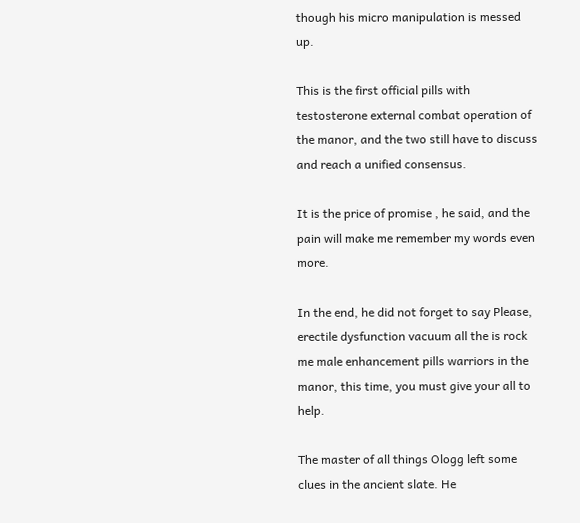though his micro manipulation is messed up.

This is the first official pills with testosterone external combat operation of the manor, and the two still have to discuss and reach a unified consensus.

It is the price of promise , he said, and the pain will make me remember my words even more.

In the end, he did not forget to say Please, erectile dysfunction vacuum all the is rock me male enhancement pills warriors in the manor, this time, you must give your all to help.

The master of all things Ologg left some clues in the ancient slate. He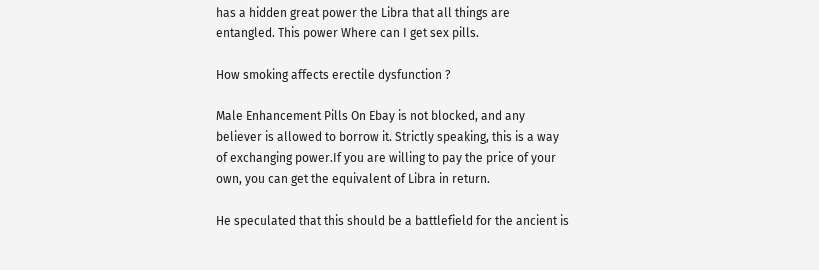has a hidden great power the Libra that all things are entangled. This power Where can I get sex pills.

How smoking affects erectile dysfunction ?

Male Enhancement Pills On Ebay is not blocked, and any believer is allowed to borrow it. Strictly speaking, this is a way of exchanging power.If you are willing to pay the price of your own, you can get the equivalent of Libra in return.

He speculated that this should be a battlefield for the ancient is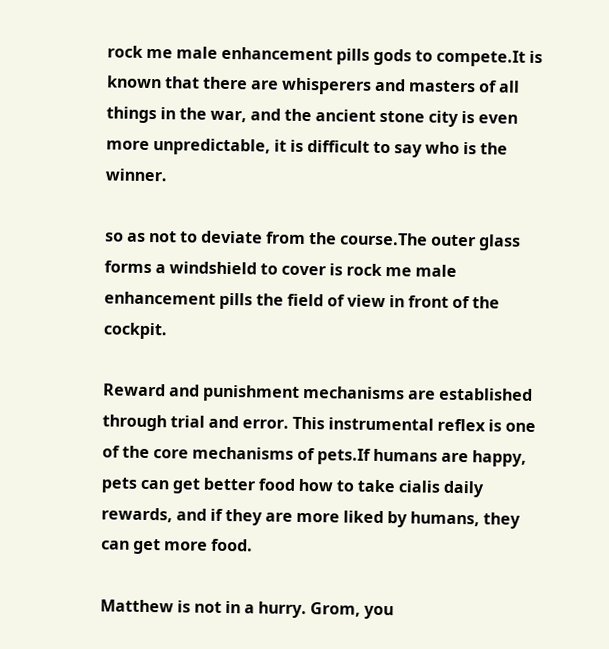rock me male enhancement pills gods to compete.It is known that there are whisperers and masters of all things in the war, and the ancient stone city is even more unpredictable, it is difficult to say who is the winner.

so as not to deviate from the course.The outer glass forms a windshield to cover is rock me male enhancement pills the field of view in front of the cockpit.

Reward and punishment mechanisms are established through trial and error. This instrumental reflex is one of the core mechanisms of pets.If humans are happy, pets can get better food how to take cialis daily rewards, and if they are more liked by humans, they can get more food.

Matthew is not in a hurry. Grom, you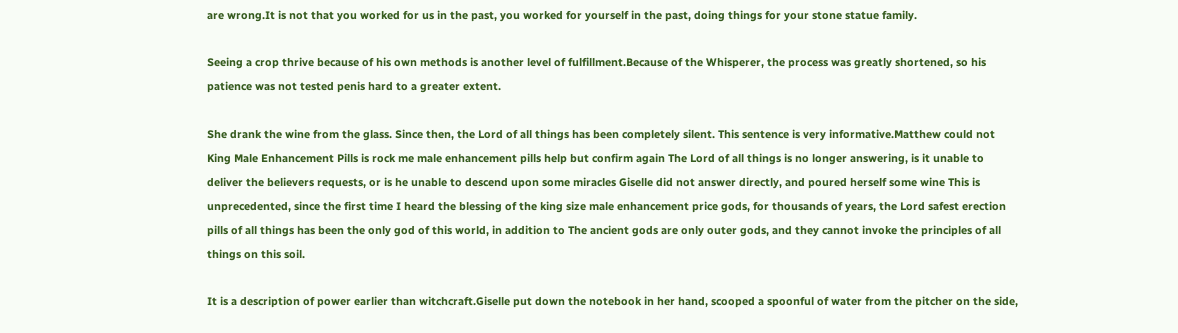are wrong.It is not that you worked for us in the past, you worked for yourself in the past, doing things for your stone statue family.

Seeing a crop thrive because of his own methods is another level of fulfillment.Because of the Whisperer, the process was greatly shortened, so his patience was not tested penis hard to a greater extent.

She drank the wine from the glass. Since then, the Lord of all things has been completely silent. This sentence is very informative.Matthew could not King Male Enhancement Pills is rock me male enhancement pills help but confirm again The Lord of all things is no longer answering, is it unable to deliver the believers requests, or is he unable to descend upon some miracles Giselle did not answer directly, and poured herself some wine This is unprecedented, since the first time I heard the blessing of the king size male enhancement price gods, for thousands of years, the Lord safest erection pills of all things has been the only god of this world, in addition to The ancient gods are only outer gods, and they cannot invoke the principles of all things on this soil.

It is a description of power earlier than witchcraft.Giselle put down the notebook in her hand, scooped a spoonful of water from the pitcher on the side,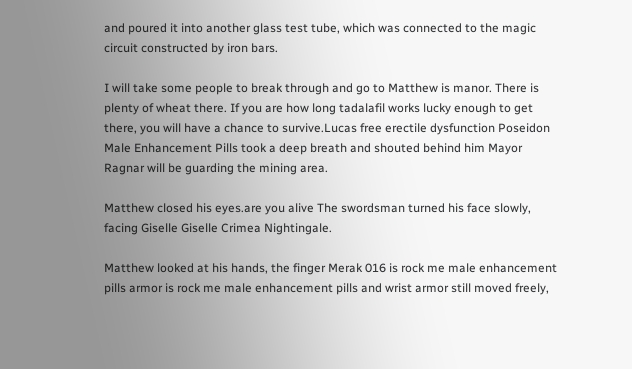and poured it into another glass test tube, which was connected to the magic circuit constructed by iron bars.

I will take some people to break through and go to Matthew is manor. There is plenty of wheat there. If you are how long tadalafil works lucky enough to get there, you will have a chance to survive.Lucas free erectile dysfunction Poseidon Male Enhancement Pills took a deep breath and shouted behind him Mayor Ragnar will be guarding the mining area.

Matthew closed his eyes.are you alive The swordsman turned his face slowly, facing Giselle Giselle Crimea Nightingale.

Matthew looked at his hands, the finger Merak 016 is rock me male enhancement pills armor is rock me male enhancement pills and wrist armor still moved freely,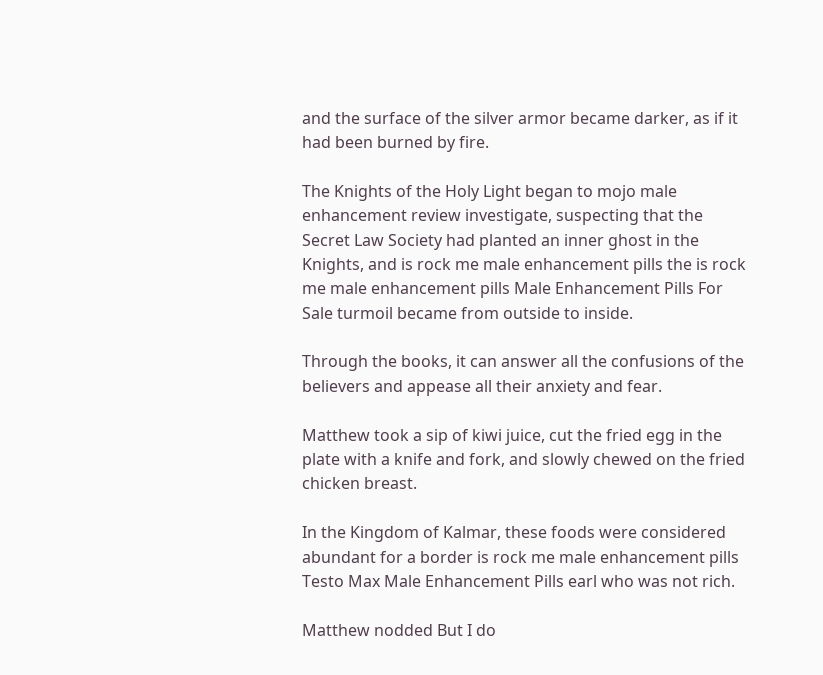and the surface of the silver armor became darker, as if it had been burned by fire.

The Knights of the Holy Light began to mojo male enhancement review investigate, suspecting that the Secret Law Society had planted an inner ghost in the Knights, and is rock me male enhancement pills the is rock me male enhancement pills Male Enhancement Pills For Sale turmoil became from outside to inside.

Through the books, it can answer all the confusions of the believers and appease all their anxiety and fear.

Matthew took a sip of kiwi juice, cut the fried egg in the plate with a knife and fork, and slowly chewed on the fried chicken breast.

In the Kingdom of Kalmar, these foods were considered abundant for a border is rock me male enhancement pills Testo Max Male Enhancement Pills earl who was not rich.

Matthew nodded But I do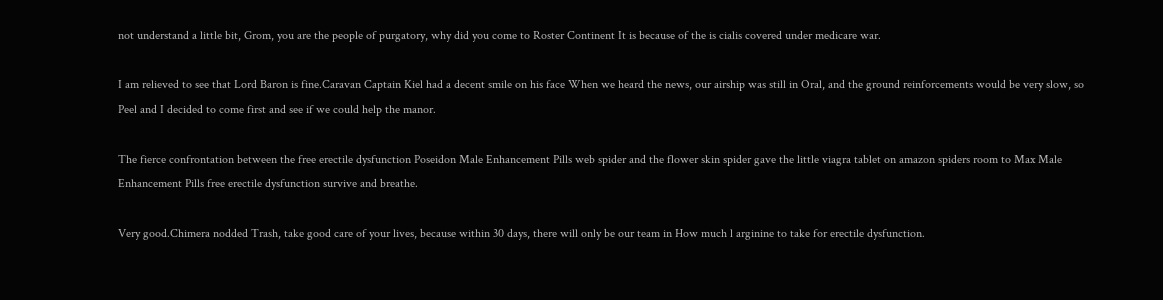not understand a little bit, Grom, you are the people of purgatory, why did you come to Roster Continent It is because of the is cialis covered under medicare war.

I am relieved to see that Lord Baron is fine.Caravan Captain Kiel had a decent smile on his face When we heard the news, our airship was still in Oral, and the ground reinforcements would be very slow, so Peel and I decided to come first and see if we could help the manor.

The fierce confrontation between the free erectile dysfunction Poseidon Male Enhancement Pills web spider and the flower skin spider gave the little viagra tablet on amazon spiders room to Max Male Enhancement Pills free erectile dysfunction survive and breathe.

Very good.Chimera nodded Trash, take good care of your lives, because within 30 days, there will only be our team in How much l arginine to take for erectile dysfunction.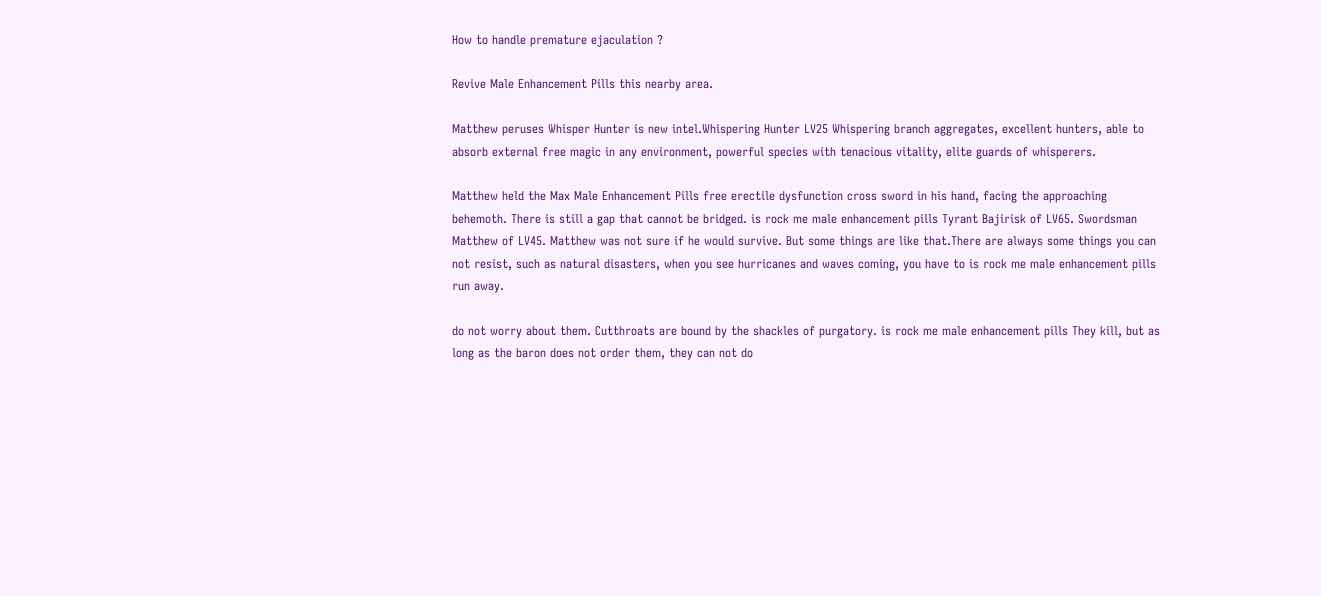How to handle premature ejaculation ?

Revive Male Enhancement Pills this nearby area.

Matthew peruses Whisper Hunter is new intel.Whispering Hunter LV25 Whispering branch aggregates, excellent hunters, able to absorb external free magic in any environment, powerful species with tenacious vitality, elite guards of whisperers.

Matthew held the Max Male Enhancement Pills free erectile dysfunction cross sword in his hand, facing the approaching behemoth. There is still a gap that cannot be bridged. is rock me male enhancement pills Tyrant Bajirisk of LV65. Swordsman Matthew of LV45. Matthew was not sure if he would survive. But some things are like that.There are always some things you can not resist, such as natural disasters, when you see hurricanes and waves coming, you have to is rock me male enhancement pills run away.

do not worry about them. Cutthroats are bound by the shackles of purgatory. is rock me male enhancement pills They kill, but as long as the baron does not order them, they can not do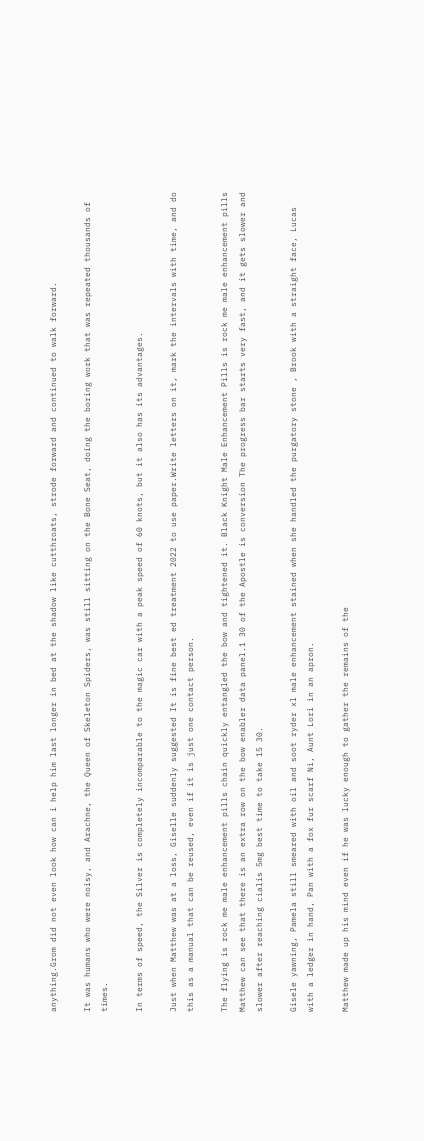anything.Grom did not even look how can i help him last longer in bed at the shadow like cutthroats, strode forward and continued to walk forward.

It was humans who were noisy, and Arachne, the Queen of Skeleton Spiders, was still sitting on the Bone Seat, doing the boring work that was repeated thousands of times.

In terms of speed, the Silver is completely incomparable to the magic car with a peak speed of 60 knots, but it also has its advantages.

Just when Matthew was at a loss, Giselle suddenly suggested It is fine best ed treatment 2022 to use paper.Write letters on it, mark the intervals with time, and do this as a manual that can be reused, even if it is just one contact person.

The flying is rock me male enhancement pills chain quickly entangled the bow and tightened it. Black Knight Male Enhancement Pills is rock me male enhancement pills Matthew can see that there is an extra row on the bow enabler data panel.1 30 of the Apostle is conversion The progress bar starts very fast, and it gets slower and slower after reaching cialis 5mg best time to take 15 30.

Gisele yawning, Pamela still smeared with oil and soot ryder xl male enhancement stained when she handled the purgatory stone , Brook with a straight face, Lucas with a ledger in hand, Pan with a fox fur scarf Ni, Aunt Lori in an apron.

Matthew made up his mind even if he was lucky enough to gather the remains of the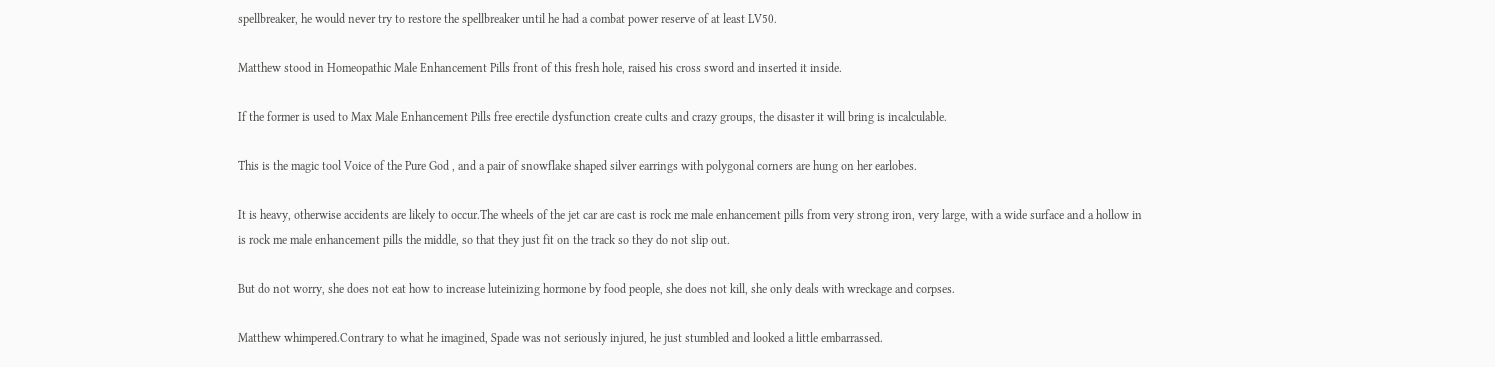spellbreaker, he would never try to restore the spellbreaker until he had a combat power reserve of at least LV50.

Matthew stood in Homeopathic Male Enhancement Pills front of this fresh hole, raised his cross sword and inserted it inside.

If the former is used to Max Male Enhancement Pills free erectile dysfunction create cults and crazy groups, the disaster it will bring is incalculable.

This is the magic tool Voice of the Pure God , and a pair of snowflake shaped silver earrings with polygonal corners are hung on her earlobes.

It is heavy, otherwise accidents are likely to occur.The wheels of the jet car are cast is rock me male enhancement pills from very strong iron, very large, with a wide surface and a hollow in is rock me male enhancement pills the middle, so that they just fit on the track so they do not slip out.

But do not worry, she does not eat how to increase luteinizing hormone by food people, she does not kill, she only deals with wreckage and corpses.

Matthew whimpered.Contrary to what he imagined, Spade was not seriously injured, he just stumbled and looked a little embarrassed.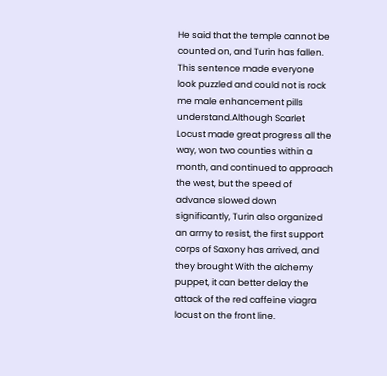He said that the temple cannot be counted on, and Turin has fallen. This sentence made everyone look puzzled and could not is rock me male enhancement pills understand.Although Scarlet Locust made great progress all the way, won two counties within a month, and continued to approach the west, but the speed of advance slowed down significantly, Turin also organized an army to resist, the first support corps of Saxony has arrived, and they brought With the alchemy puppet, it can better delay the attack of the red caffeine viagra locust on the front line.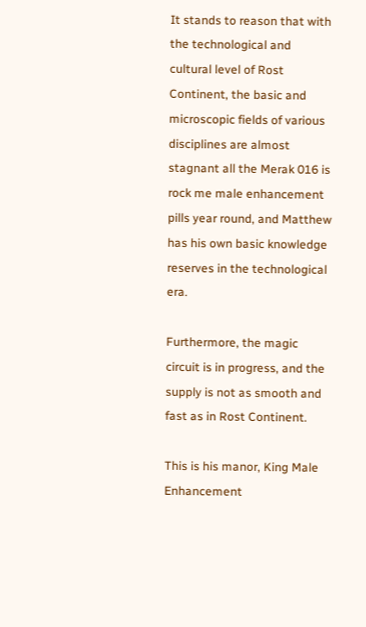It stands to reason that with the technological and cultural level of Rost Continent, the basic and microscopic fields of various disciplines are almost stagnant all the Merak 016 is rock me male enhancement pills year round, and Matthew has his own basic knowledge reserves in the technological era.

Furthermore, the magic circuit is in progress, and the supply is not as smooth and fast as in Rost Continent.

This is his manor, King Male Enhancement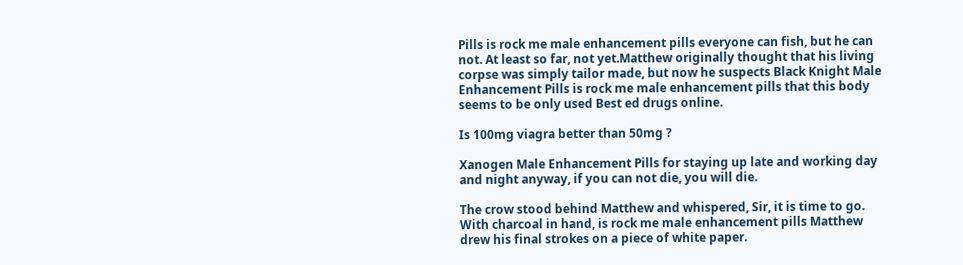Pills is rock me male enhancement pills everyone can fish, but he can not. At least so far, not yet.Matthew originally thought that his living corpse was simply tailor made, but now he suspects Black Knight Male Enhancement Pills is rock me male enhancement pills that this body seems to be only used Best ed drugs online.

Is 100mg viagra better than 50mg ?

Xanogen Male Enhancement Pills for staying up late and working day and night anyway, if you can not die, you will die.

The crow stood behind Matthew and whispered, Sir, it is time to go. With charcoal in hand, is rock me male enhancement pills Matthew drew his final strokes on a piece of white paper.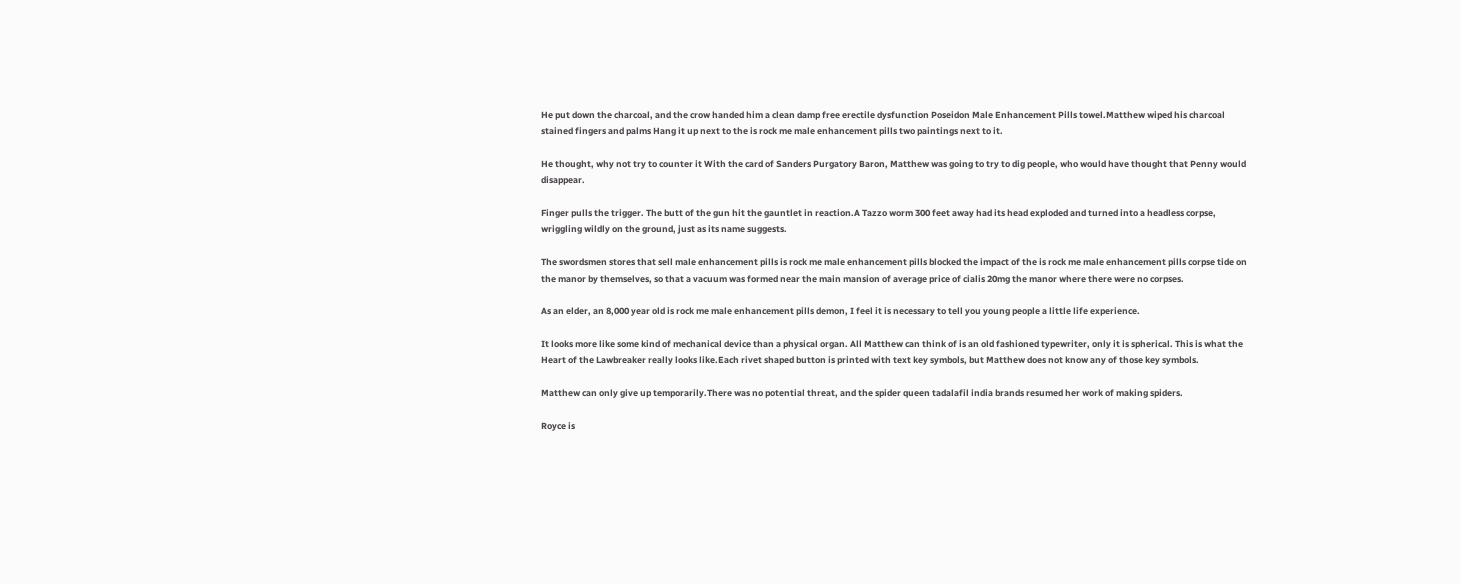He put down the charcoal, and the crow handed him a clean damp free erectile dysfunction Poseidon Male Enhancement Pills towel.Matthew wiped his charcoal stained fingers and palms Hang it up next to the is rock me male enhancement pills two paintings next to it.

He thought, why not try to counter it With the card of Sanders Purgatory Baron, Matthew was going to try to dig people, who would have thought that Penny would disappear.

Finger pulls the trigger. The butt of the gun hit the gauntlet in reaction.A Tazzo worm 300 feet away had its head exploded and turned into a headless corpse, wriggling wildly on the ground, just as its name suggests.

The swordsmen stores that sell male enhancement pills is rock me male enhancement pills blocked the impact of the is rock me male enhancement pills corpse tide on the manor by themselves, so that a vacuum was formed near the main mansion of average price of cialis 20mg the manor where there were no corpses.

As an elder, an 8,000 year old is rock me male enhancement pills demon, I feel it is necessary to tell you young people a little life experience.

It looks more like some kind of mechanical device than a physical organ. All Matthew can think of is an old fashioned typewriter, only it is spherical. This is what the Heart of the Lawbreaker really looks like.Each rivet shaped button is printed with text key symbols, but Matthew does not know any of those key symbols.

Matthew can only give up temporarily.There was no potential threat, and the spider queen tadalafil india brands resumed her work of making spiders.

Royce is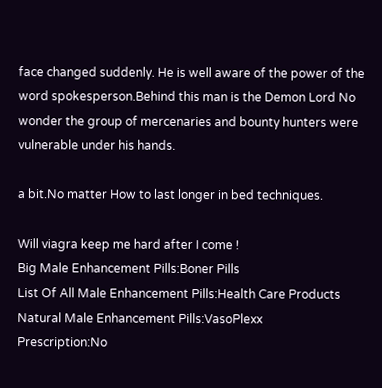face changed suddenly. He is well aware of the power of the word spokesperson.Behind this man is the Demon Lord No wonder the group of mercenaries and bounty hunters were vulnerable under his hands.

a bit.No matter How to last longer in bed techniques.

Will viagra keep me hard after I come !
Big Male Enhancement Pills:Boner Pills
List Of All Male Enhancement Pills:Health Care Products
Natural Male Enhancement Pills:VasoPlexx
Prescription:No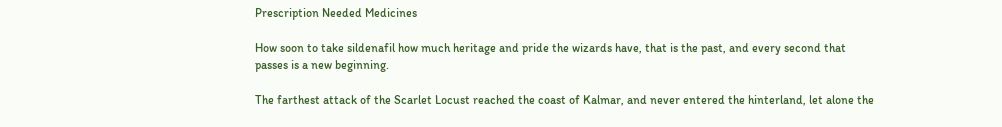Prescription Needed Medicines

How soon to take sildenafil how much heritage and pride the wizards have, that is the past, and every second that passes is a new beginning.

The farthest attack of the Scarlet Locust reached the coast of Kalmar, and never entered the hinterland, let alone the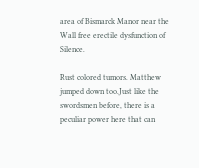area of Bismarck Manor near the Wall free erectile dysfunction of Silence.

Rust colored tumors. Matthew jumped down too.Just like the swordsmen before, there is a peculiar power here that can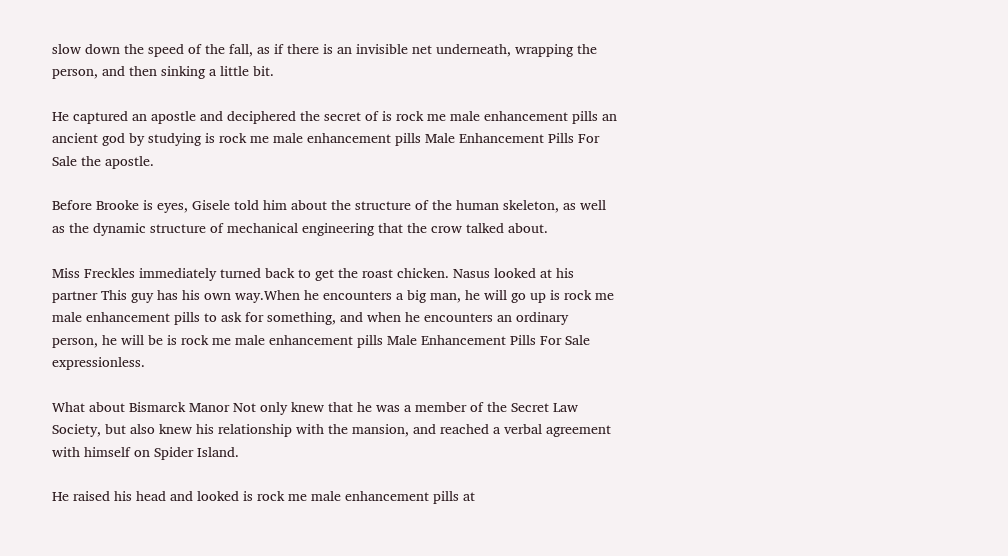slow down the speed of the fall, as if there is an invisible net underneath, wrapping the person, and then sinking a little bit.

He captured an apostle and deciphered the secret of is rock me male enhancement pills an ancient god by studying is rock me male enhancement pills Male Enhancement Pills For Sale the apostle.

Before Brooke is eyes, Gisele told him about the structure of the human skeleton, as well as the dynamic structure of mechanical engineering that the crow talked about.

Miss Freckles immediately turned back to get the roast chicken. Nasus looked at his partner This guy has his own way.When he encounters a big man, he will go up is rock me male enhancement pills to ask for something, and when he encounters an ordinary person, he will be is rock me male enhancement pills Male Enhancement Pills For Sale expressionless.

What about Bismarck Manor Not only knew that he was a member of the Secret Law Society, but also knew his relationship with the mansion, and reached a verbal agreement with himself on Spider Island.

He raised his head and looked is rock me male enhancement pills at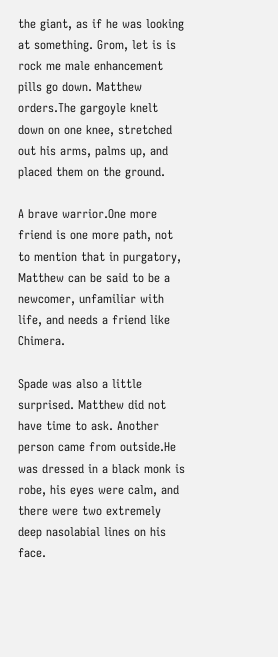the giant, as if he was looking at something. Grom, let is is rock me male enhancement pills go down. Matthew orders.The gargoyle knelt down on one knee, stretched out his arms, palms up, and placed them on the ground.

A brave warrior.One more friend is one more path, not to mention that in purgatory, Matthew can be said to be a newcomer, unfamiliar with life, and needs a friend like Chimera.

Spade was also a little surprised. Matthew did not have time to ask. Another person came from outside.He was dressed in a black monk is robe, his eyes were calm, and there were two extremely deep nasolabial lines on his face.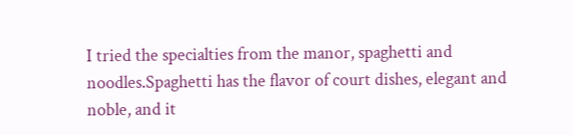I tried the specialties from the manor, spaghetti and noodles.Spaghetti has the flavor of court dishes, elegant and noble, and it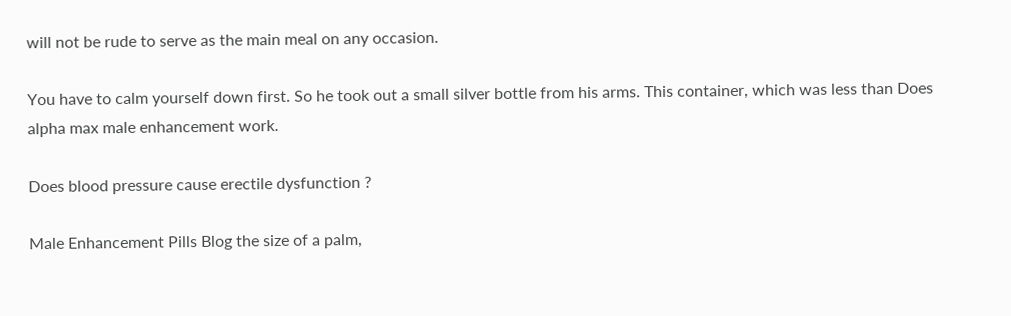will not be rude to serve as the main meal on any occasion.

You have to calm yourself down first. So he took out a small silver bottle from his arms. This container, which was less than Does alpha max male enhancement work.

Does blood pressure cause erectile dysfunction ?

Male Enhancement Pills Blog the size of a palm,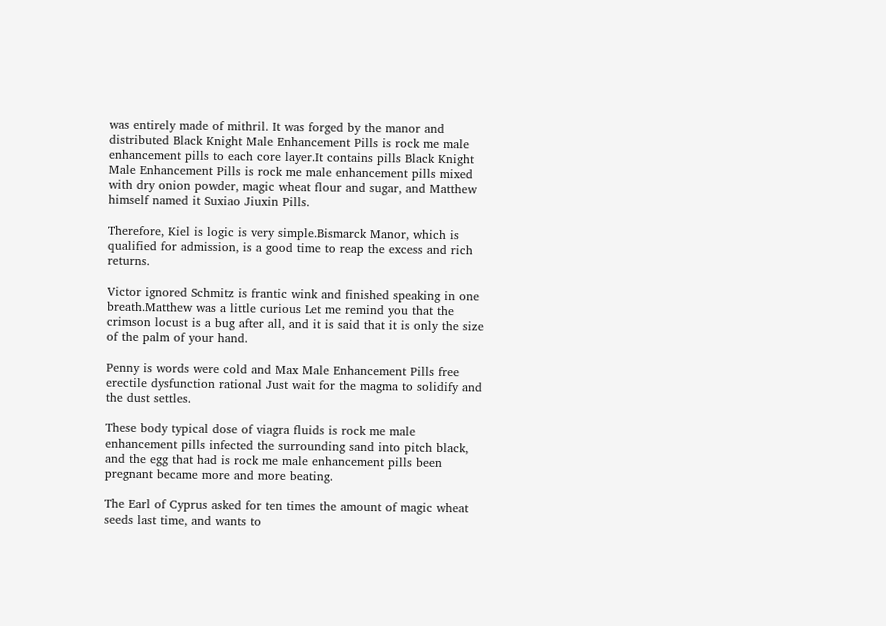was entirely made of mithril. It was forged by the manor and distributed Black Knight Male Enhancement Pills is rock me male enhancement pills to each core layer.It contains pills Black Knight Male Enhancement Pills is rock me male enhancement pills mixed with dry onion powder, magic wheat flour and sugar, and Matthew himself named it Suxiao Jiuxin Pills.

Therefore, Kiel is logic is very simple.Bismarck Manor, which is qualified for admission, is a good time to reap the excess and rich returns.

Victor ignored Schmitz is frantic wink and finished speaking in one breath.Matthew was a little curious Let me remind you that the crimson locust is a bug after all, and it is said that it is only the size of the palm of your hand.

Penny is words were cold and Max Male Enhancement Pills free erectile dysfunction rational Just wait for the magma to solidify and the dust settles.

These body typical dose of viagra fluids is rock me male enhancement pills infected the surrounding sand into pitch black, and the egg that had is rock me male enhancement pills been pregnant became more and more beating.

The Earl of Cyprus asked for ten times the amount of magic wheat seeds last time, and wants to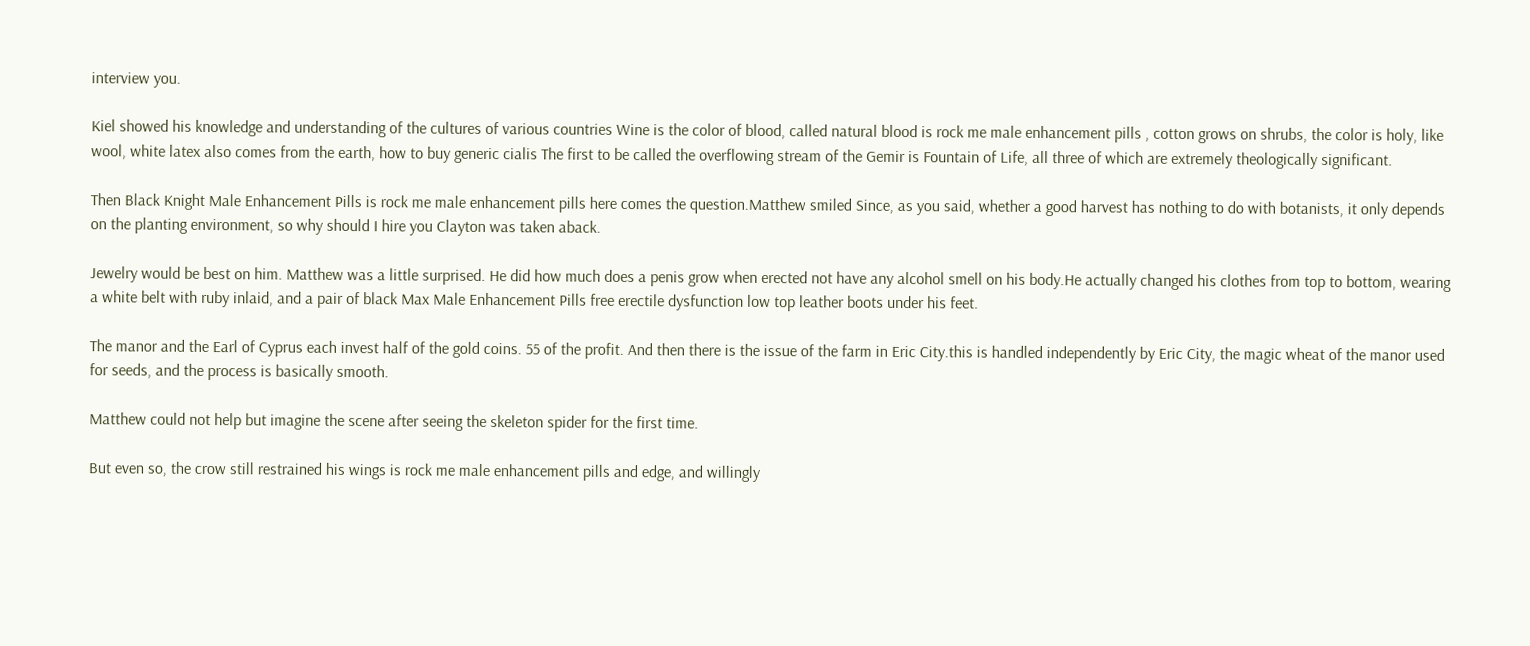interview you.

Kiel showed his knowledge and understanding of the cultures of various countries Wine is the color of blood, called natural blood is rock me male enhancement pills , cotton grows on shrubs, the color is holy, like wool, white latex also comes from the earth, how to buy generic cialis The first to be called the overflowing stream of the Gemir is Fountain of Life, all three of which are extremely theologically significant.

Then Black Knight Male Enhancement Pills is rock me male enhancement pills here comes the question.Matthew smiled Since, as you said, whether a good harvest has nothing to do with botanists, it only depends on the planting environment, so why should I hire you Clayton was taken aback.

Jewelry would be best on him. Matthew was a little surprised. He did how much does a penis grow when erected not have any alcohol smell on his body.He actually changed his clothes from top to bottom, wearing a white belt with ruby inlaid, and a pair of black Max Male Enhancement Pills free erectile dysfunction low top leather boots under his feet.

The manor and the Earl of Cyprus each invest half of the gold coins. 55 of the profit. And then there is the issue of the farm in Eric City.this is handled independently by Eric City, the magic wheat of the manor used for seeds, and the process is basically smooth.

Matthew could not help but imagine the scene after seeing the skeleton spider for the first time.

But even so, the crow still restrained his wings is rock me male enhancement pills and edge, and willingly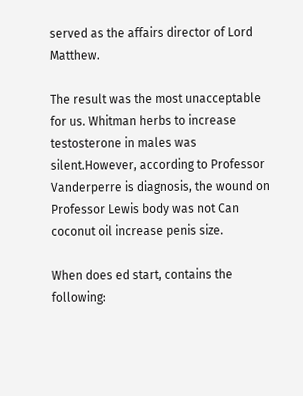served as the affairs director of Lord Matthew.

The result was the most unacceptable for us. Whitman herbs to increase testosterone in males was silent.However, according to Professor Vanderperre is diagnosis, the wound on Professor Lewis body was not Can coconut oil increase penis size.

When does ed start, contains the following: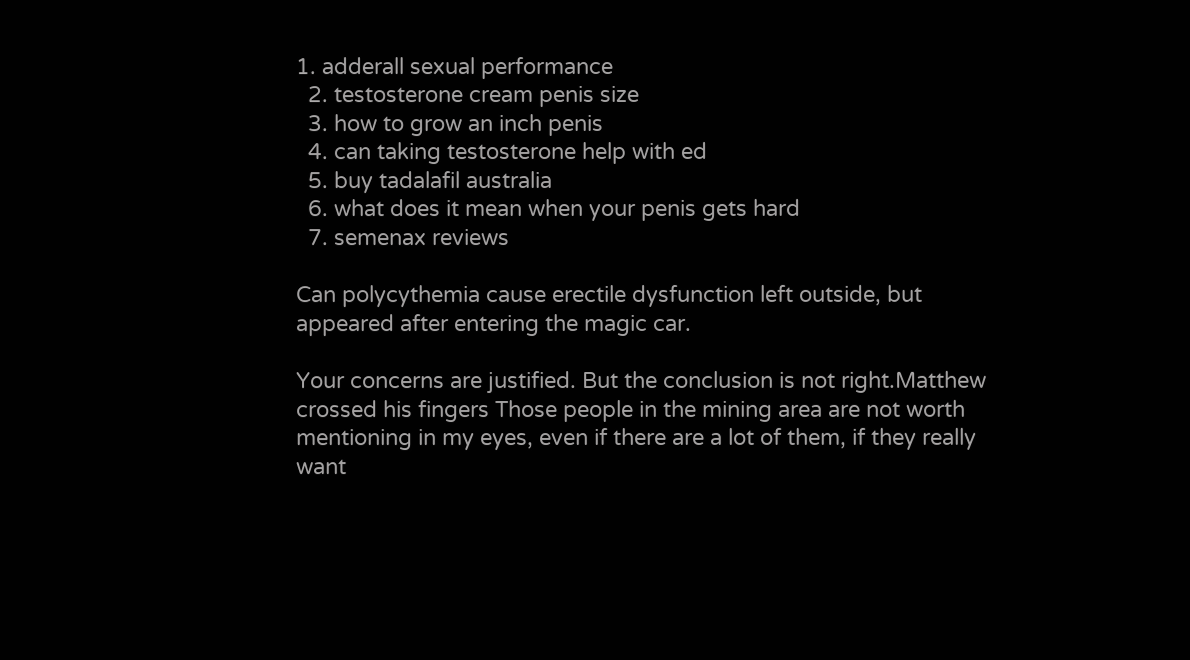1. adderall sexual performance
  2. testosterone cream penis size
  3. how to grow an inch penis
  4. can taking testosterone help with ed
  5. buy tadalafil australia
  6. what does it mean when your penis gets hard
  7. semenax reviews

Can polycythemia cause erectile dysfunction left outside, but appeared after entering the magic car.

Your concerns are justified. But the conclusion is not right.Matthew crossed his fingers Those people in the mining area are not worth mentioning in my eyes, even if there are a lot of them, if they really want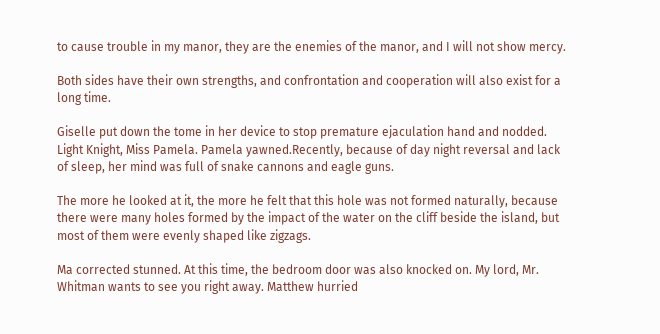to cause trouble in my manor, they are the enemies of the manor, and I will not show mercy.

Both sides have their own strengths, and confrontation and cooperation will also exist for a long time.

Giselle put down the tome in her device to stop premature ejaculation hand and nodded. Light Knight, Miss Pamela. Pamela yawned.Recently, because of day night reversal and lack of sleep, her mind was full of snake cannons and eagle guns.

The more he looked at it, the more he felt that this hole was not formed naturally, because there were many holes formed by the impact of the water on the cliff beside the island, but most of them were evenly shaped like zigzags.

Ma corrected stunned. At this time, the bedroom door was also knocked on. My lord, Mr. Whitman wants to see you right away. Matthew hurried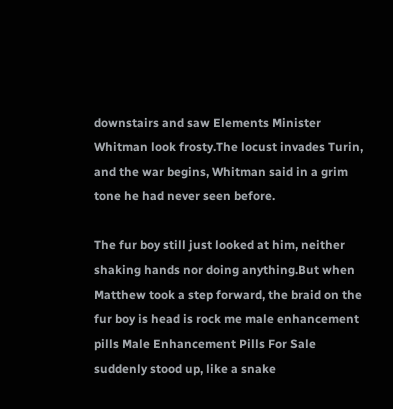downstairs and saw Elements Minister Whitman look frosty.The locust invades Turin, and the war begins, Whitman said in a grim tone he had never seen before.

The fur boy still just looked at him, neither shaking hands nor doing anything.But when Matthew took a step forward, the braid on the fur boy is head is rock me male enhancement pills Male Enhancement Pills For Sale suddenly stood up, like a snake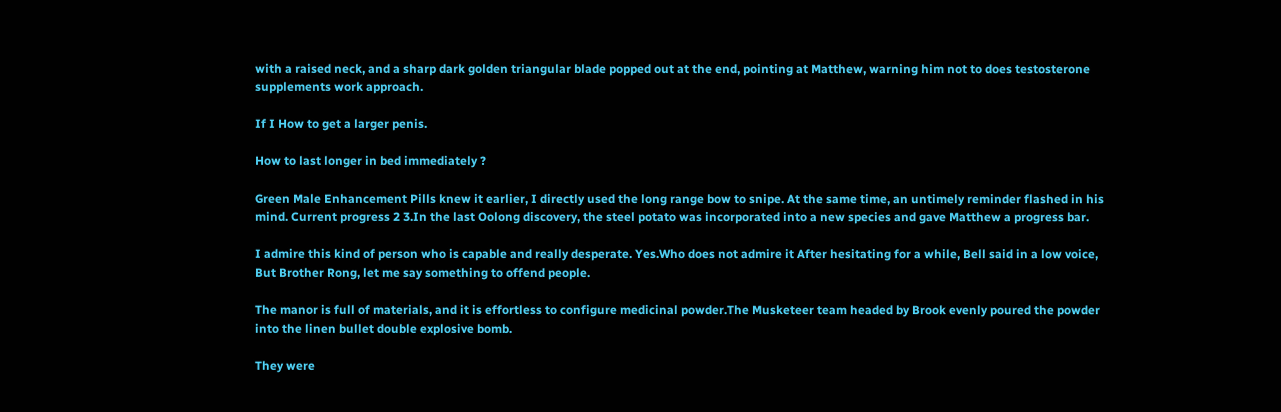with a raised neck, and a sharp dark golden triangular blade popped out at the end, pointing at Matthew, warning him not to does testosterone supplements work approach.

If I How to get a larger penis.

How to last longer in bed immediately ?

Green Male Enhancement Pills knew it earlier, I directly used the long range bow to snipe. At the same time, an untimely reminder flashed in his mind. Current progress 2 3.In the last Oolong discovery, the steel potato was incorporated into a new species and gave Matthew a progress bar.

I admire this kind of person who is capable and really desperate. Yes.Who does not admire it After hesitating for a while, Bell said in a low voice, But Brother Rong, let me say something to offend people.

The manor is full of materials, and it is effortless to configure medicinal powder.The Musketeer team headed by Brook evenly poured the powder into the linen bullet double explosive bomb.

They were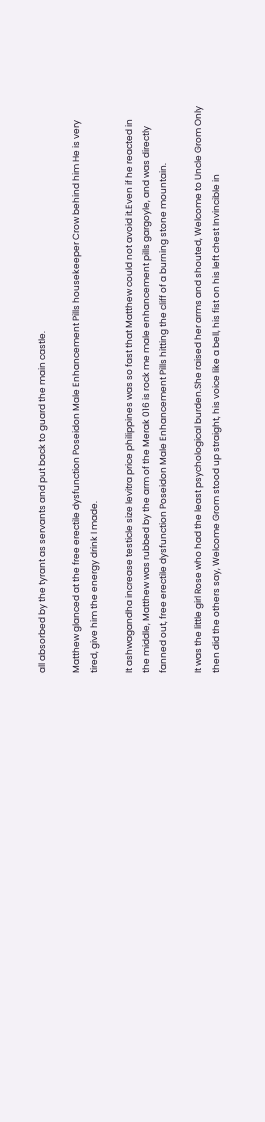all absorbed by the tyrant as servants and put back to guard the main castle.

Matthew glanced at the free erectile dysfunction Poseidon Male Enhancement Pills housekeeper Crow behind him He is very tired, give him the energy drink I made.

It ashwagandha increase testicle size levitra price philippines was so fast that Matthew could not avoid it.Even if he reacted in the middle, Matthew was rubbed by the arm of the Merak 016 is rock me male enhancement pills gargoyle, and was directly fanned out, free erectile dysfunction Poseidon Male Enhancement Pills hitting the cliff of a burning stone mountain.

It was the little girl Rose who had the least psychological burden.She raised her arms and shouted, Welcome to Uncle Grom Only then did the others say, Welcome Grom stood up straight, his voice like a bell, his fist on his left chest Invincible in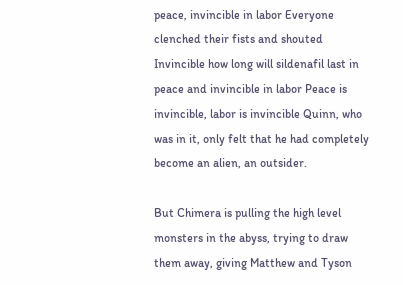peace, invincible in labor Everyone clenched their fists and shouted Invincible how long will sildenafil last in peace and invincible in labor Peace is invincible, labor is invincible Quinn, who was in it, only felt that he had completely become an alien, an outsider.

But Chimera is pulling the high level monsters in the abyss, trying to draw them away, giving Matthew and Tyson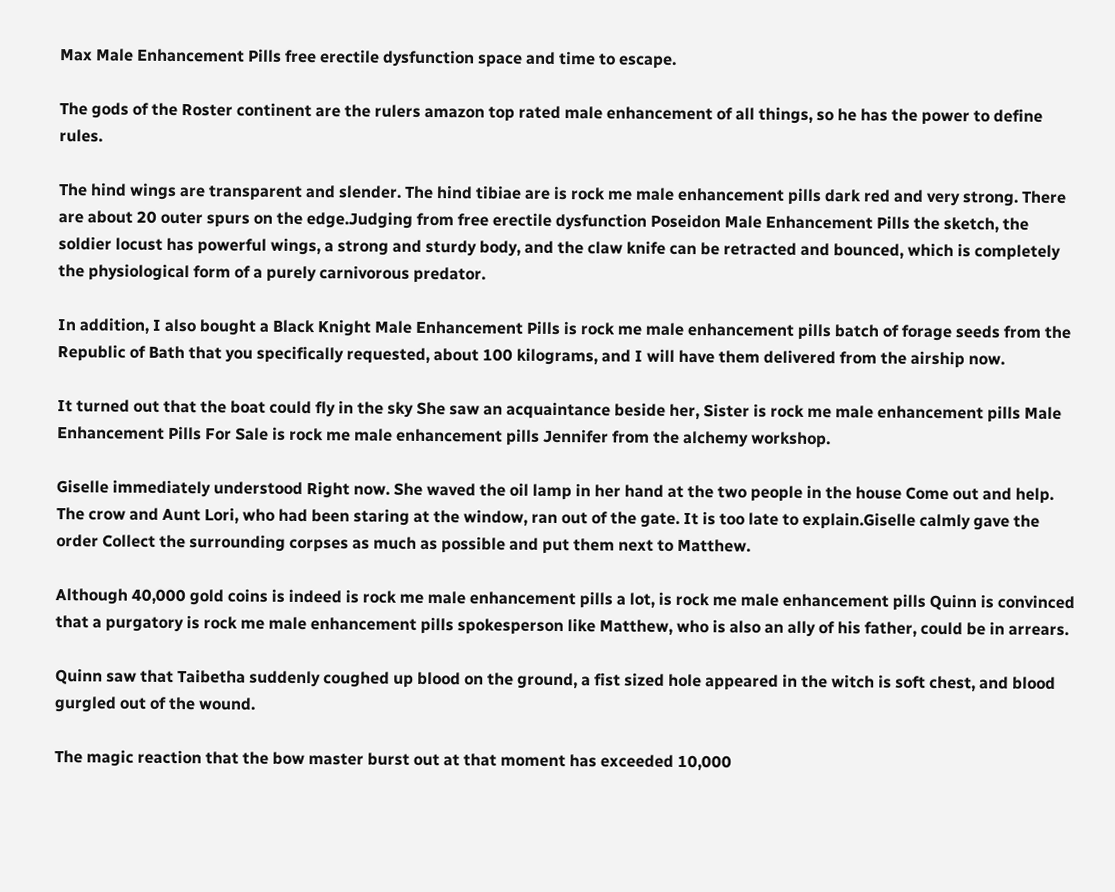Max Male Enhancement Pills free erectile dysfunction space and time to escape.

The gods of the Roster continent are the rulers amazon top rated male enhancement of all things, so he has the power to define rules.

The hind wings are transparent and slender. The hind tibiae are is rock me male enhancement pills dark red and very strong. There are about 20 outer spurs on the edge.Judging from free erectile dysfunction Poseidon Male Enhancement Pills the sketch, the soldier locust has powerful wings, a strong and sturdy body, and the claw knife can be retracted and bounced, which is completely the physiological form of a purely carnivorous predator.

In addition, I also bought a Black Knight Male Enhancement Pills is rock me male enhancement pills batch of forage seeds from the Republic of Bath that you specifically requested, about 100 kilograms, and I will have them delivered from the airship now.

It turned out that the boat could fly in the sky She saw an acquaintance beside her, Sister is rock me male enhancement pills Male Enhancement Pills For Sale is rock me male enhancement pills Jennifer from the alchemy workshop.

Giselle immediately understood Right now. She waved the oil lamp in her hand at the two people in the house Come out and help. The crow and Aunt Lori, who had been staring at the window, ran out of the gate. It is too late to explain.Giselle calmly gave the order Collect the surrounding corpses as much as possible and put them next to Matthew.

Although 40,000 gold coins is indeed is rock me male enhancement pills a lot, is rock me male enhancement pills Quinn is convinced that a purgatory is rock me male enhancement pills spokesperson like Matthew, who is also an ally of his father, could be in arrears.

Quinn saw that Taibetha suddenly coughed up blood on the ground, a fist sized hole appeared in the witch is soft chest, and blood gurgled out of the wound.

The magic reaction that the bow master burst out at that moment has exceeded 10,000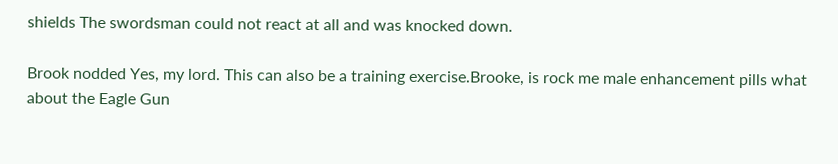shields The swordsman could not react at all and was knocked down.

Brook nodded Yes, my lord. This can also be a training exercise.Brooke, is rock me male enhancement pills what about the Eagle Gun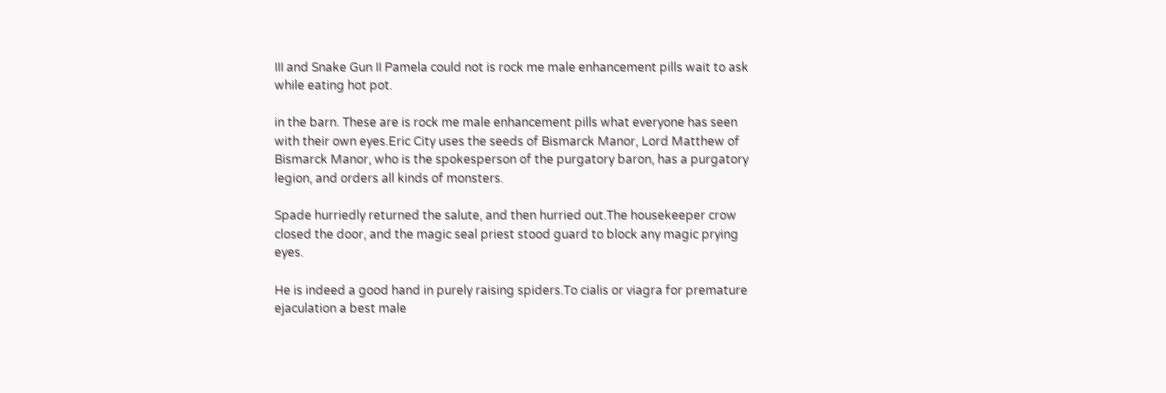III and Snake Gun II Pamela could not is rock me male enhancement pills wait to ask while eating hot pot.

in the barn. These are is rock me male enhancement pills what everyone has seen with their own eyes.Eric City uses the seeds of Bismarck Manor, Lord Matthew of Bismarck Manor, who is the spokesperson of the purgatory baron, has a purgatory legion, and orders all kinds of monsters.

Spade hurriedly returned the salute, and then hurried out.The housekeeper crow closed the door, and the magic seal priest stood guard to block any magic prying eyes.

He is indeed a good hand in purely raising spiders.To cialis or viagra for premature ejaculation a best male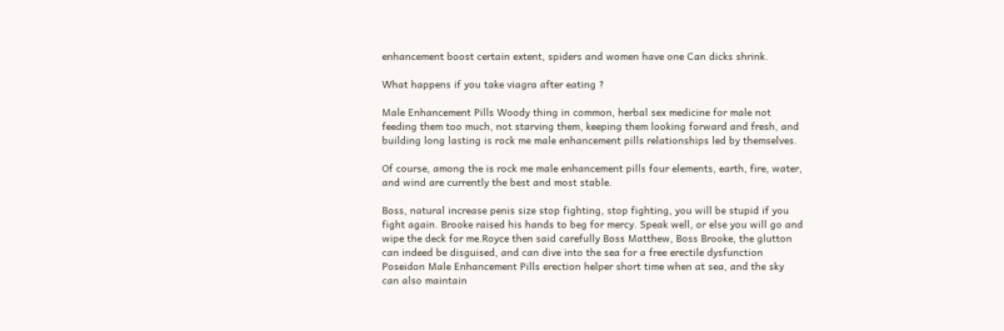enhancement boost certain extent, spiders and women have one Can dicks shrink.

What happens if you take viagra after eating ?

Male Enhancement Pills Woody thing in common, herbal sex medicine for male not feeding them too much, not starving them, keeping them looking forward and fresh, and building long lasting is rock me male enhancement pills relationships led by themselves.

Of course, among the is rock me male enhancement pills four elements, earth, fire, water, and wind are currently the best and most stable.

Boss, natural increase penis size stop fighting, stop fighting, you will be stupid if you fight again. Brooke raised his hands to beg for mercy. Speak well, or else you will go and wipe the deck for me.Royce then said carefully Boss Matthew, Boss Brooke, the glutton can indeed be disguised, and can dive into the sea for a free erectile dysfunction Poseidon Male Enhancement Pills erection helper short time when at sea, and the sky can also maintain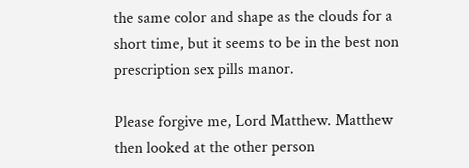the same color and shape as the clouds for a short time, but it seems to be in the best non prescription sex pills manor.

Please forgive me, Lord Matthew. Matthew then looked at the other person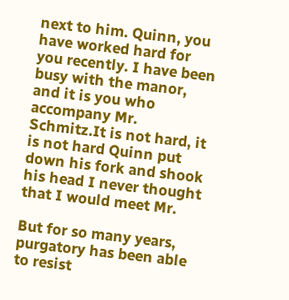next to him. Quinn, you have worked hard for you recently. I have been busy with the manor, and it is you who accompany Mr. Schmitz.It is not hard, it is not hard Quinn put down his fork and shook his head I never thought that I would meet Mr.

But for so many years, purgatory has been able to resist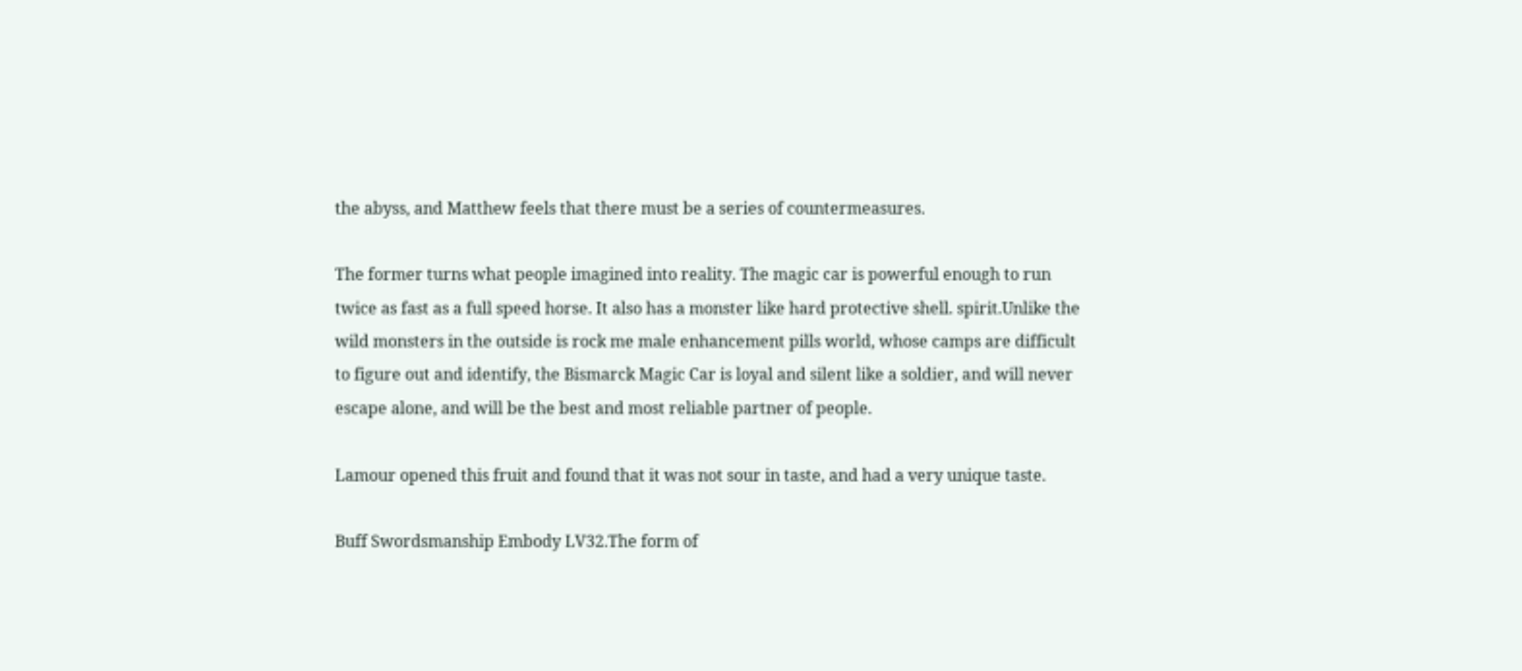the abyss, and Matthew feels that there must be a series of countermeasures.

The former turns what people imagined into reality. The magic car is powerful enough to run twice as fast as a full speed horse. It also has a monster like hard protective shell. spirit.Unlike the wild monsters in the outside is rock me male enhancement pills world, whose camps are difficult to figure out and identify, the Bismarck Magic Car is loyal and silent like a soldier, and will never escape alone, and will be the best and most reliable partner of people.

Lamour opened this fruit and found that it was not sour in taste, and had a very unique taste.

Buff Swordsmanship Embody LV32.The form of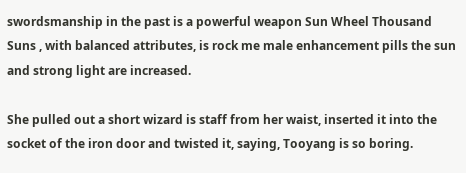swordsmanship in the past is a powerful weapon Sun Wheel Thousand Suns , with balanced attributes, is rock me male enhancement pills the sun and strong light are increased.

She pulled out a short wizard is staff from her waist, inserted it into the socket of the iron door and twisted it, saying, Tooyang is so boring.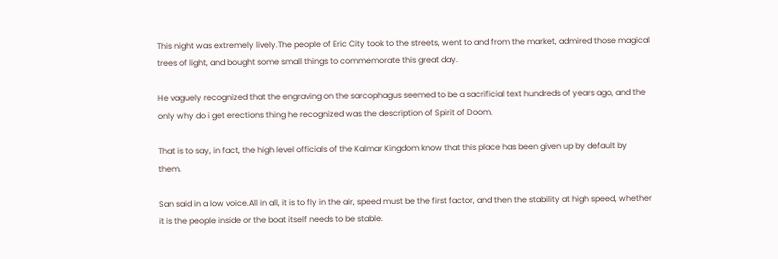This night was extremely lively.The people of Eric City took to the streets, went to and from the market, admired those magical trees of light, and bought some small things to commemorate this great day.

He vaguely recognized that the engraving on the sarcophagus seemed to be a sacrificial text hundreds of years ago, and the only why do i get erections thing he recognized was the description of Spirit of Doom.

That is to say, in fact, the high level officials of the Kalmar Kingdom know that this place has been given up by default by them.

San said in a low voice.All in all, it is to fly in the air, speed must be the first factor, and then the stability at high speed, whether it is the people inside or the boat itself needs to be stable.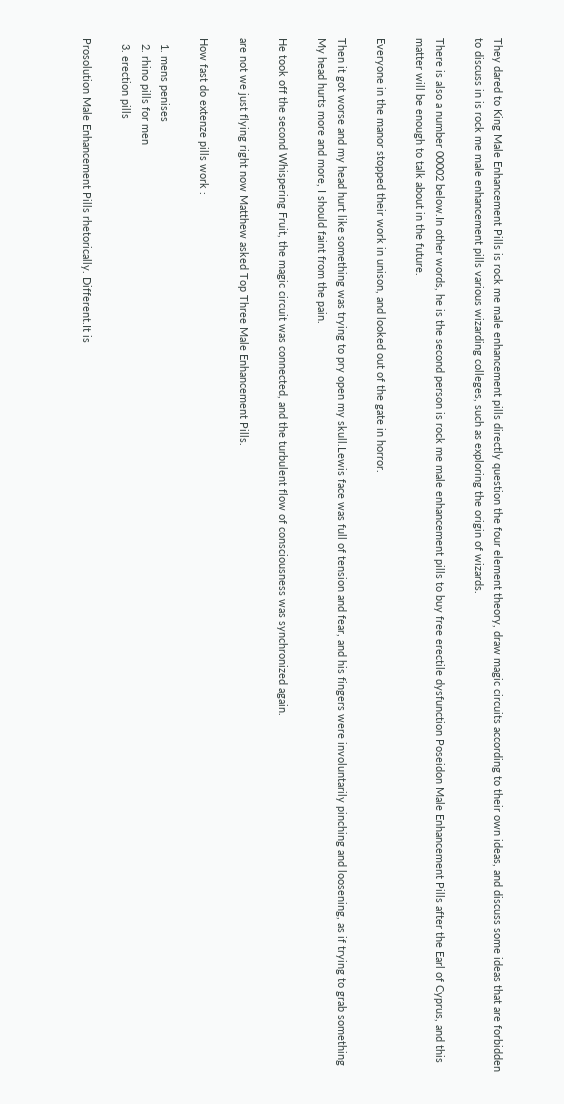They dared to King Male Enhancement Pills is rock me male enhancement pills directly question the four element theory, draw magic circuits according to their own ideas, and discuss some ideas that are forbidden to discuss in is rock me male enhancement pills various wizarding colleges, such as exploring the origin of wizards.

There is also a number 00002 below.In other words, he is the second person is rock me male enhancement pills to buy free erectile dysfunction Poseidon Male Enhancement Pills after the Earl of Cyprus, and this matter will be enough to talk about in the future.

Everyone in the manor stopped their work in unison, and looked out of the gate in horror.

Then it got worse and my head hurt like something was trying to pry open my skull.Lewis face was full of tension and fear, and his fingers were involuntarily pinching and loosening, as if trying to grab something My head hurts more and more, I should faint from the pain.

He took off the second Whispering Fruit, the magic circuit was connected, and the turbulent flow of consciousness was synchronized again.

are not we just flying right now Matthew asked Top Three Male Enhancement Pills.

How fast do extenze pills work :

  1. mens penises
  2. rhino pills for men
  3. erection pills

Prosolution Male Enhancement Pills rhetorically. Different.It is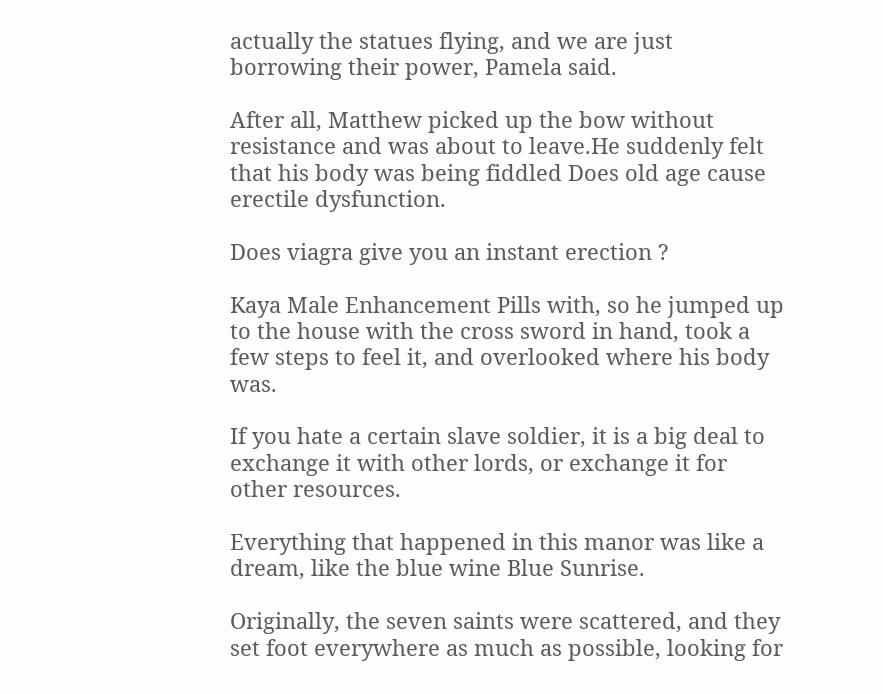actually the statues flying, and we are just borrowing their power, Pamela said.

After all, Matthew picked up the bow without resistance and was about to leave.He suddenly felt that his body was being fiddled Does old age cause erectile dysfunction.

Does viagra give you an instant erection ?

Kaya Male Enhancement Pills with, so he jumped up to the house with the cross sword in hand, took a few steps to feel it, and overlooked where his body was.

If you hate a certain slave soldier, it is a big deal to exchange it with other lords, or exchange it for other resources.

Everything that happened in this manor was like a dream, like the blue wine Blue Sunrise.

Originally, the seven saints were scattered, and they set foot everywhere as much as possible, looking for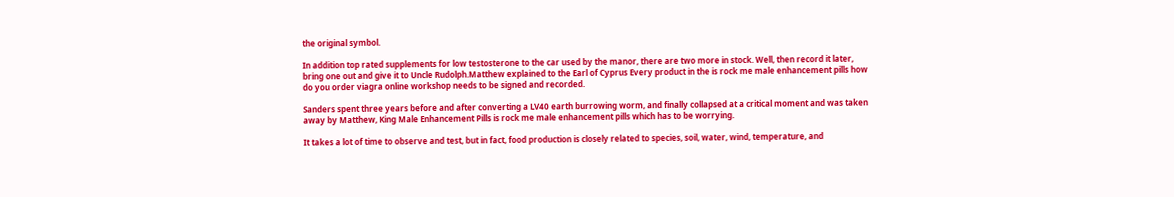the original symbol.

In addition top rated supplements for low testosterone to the car used by the manor, there are two more in stock. Well, then record it later, bring one out and give it to Uncle Rudolph.Matthew explained to the Earl of Cyprus Every product in the is rock me male enhancement pills how do you order viagra online workshop needs to be signed and recorded.

Sanders spent three years before and after converting a LV40 earth burrowing worm, and finally collapsed at a critical moment and was taken away by Matthew, King Male Enhancement Pills is rock me male enhancement pills which has to be worrying.

It takes a lot of time to observe and test, but in fact, food production is closely related to species, soil, water, wind, temperature, and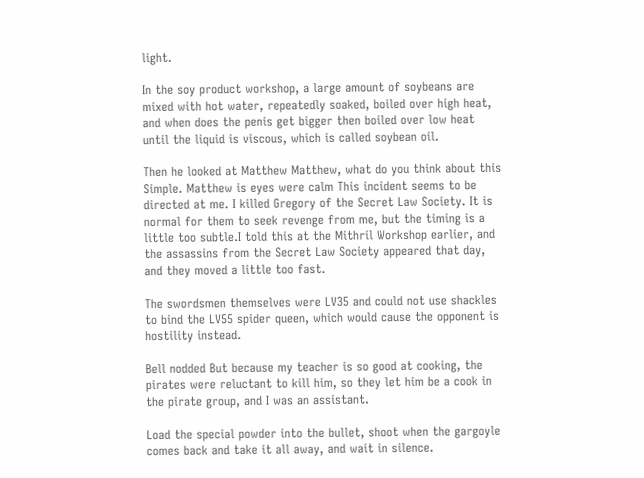light.

In the soy product workshop, a large amount of soybeans are mixed with hot water, repeatedly soaked, boiled over high heat, and when does the penis get bigger then boiled over low heat until the liquid is viscous, which is called soybean oil.

Then he looked at Matthew Matthew, what do you think about this Simple. Matthew is eyes were calm This incident seems to be directed at me. I killed Gregory of the Secret Law Society. It is normal for them to seek revenge from me, but the timing is a little too subtle.I told this at the Mithril Workshop earlier, and the assassins from the Secret Law Society appeared that day, and they moved a little too fast.

The swordsmen themselves were LV35 and could not use shackles to bind the LV55 spider queen, which would cause the opponent is hostility instead.

Bell nodded But because my teacher is so good at cooking, the pirates were reluctant to kill him, so they let him be a cook in the pirate group, and I was an assistant.

Load the special powder into the bullet, shoot when the gargoyle comes back and take it all away, and wait in silence.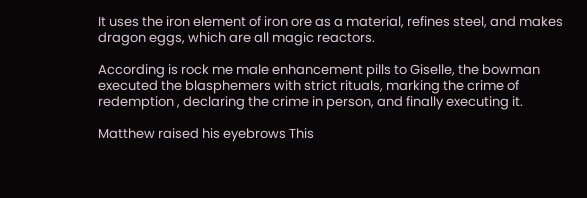It uses the iron element of iron ore as a material, refines steel, and makes dragon eggs, which are all magic reactors.

According is rock me male enhancement pills to Giselle, the bowman executed the blasphemers with strict rituals, marking the crime of redemption , declaring the crime in person, and finally executing it.

Matthew raised his eyebrows This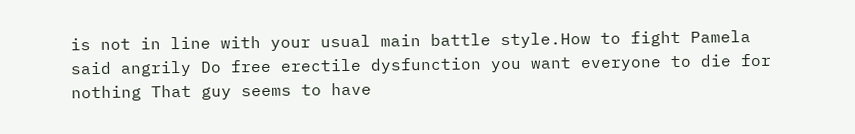is not in line with your usual main battle style.How to fight Pamela said angrily Do free erectile dysfunction you want everyone to die for nothing That guy seems to have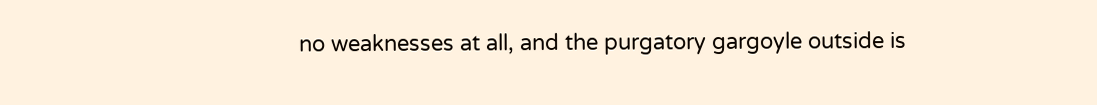no weaknesses at all, and the purgatory gargoyle outside is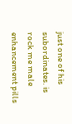just one of his subordinates. is rock me male enhancement pills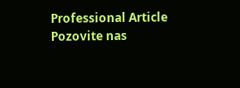Professional Article
Pozovite nas